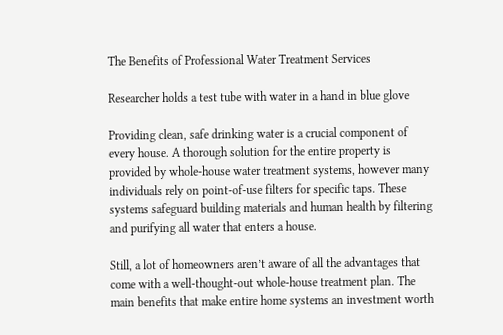The Benefits of Professional Water Treatment Services

Researcher holds a test tube with water in a hand in blue glove

Providing clean, safe drinking water is a crucial component of every house. A thorough solution for the entire property is provided by whole-house water treatment systems, however many individuals rely on point-of-use filters for specific taps. These systems safeguard building materials and human health by filtering and purifying all water that enters a house.

Still, a lot of homeowners aren’t aware of all the advantages that come with a well-thought-out whole-house treatment plan. The main benefits that make entire home systems an investment worth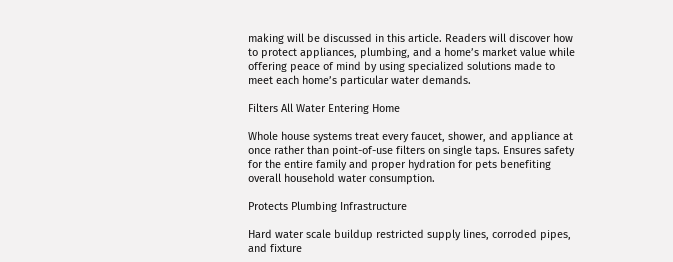making will be discussed in this article. Readers will discover how to protect appliances, plumbing, and a home’s market value while offering peace of mind by using specialized solutions made to meet each home’s particular water demands.

Filters All Water Entering Home

Whole house systems treat every faucet, shower, and appliance at once rather than point-of-use filters on single taps. Ensures safety for the entire family and proper hydration for pets benefiting overall household water consumption.

Protects Plumbing Infrastructure

Hard water scale buildup restricted supply lines, corroded pipes, and fixture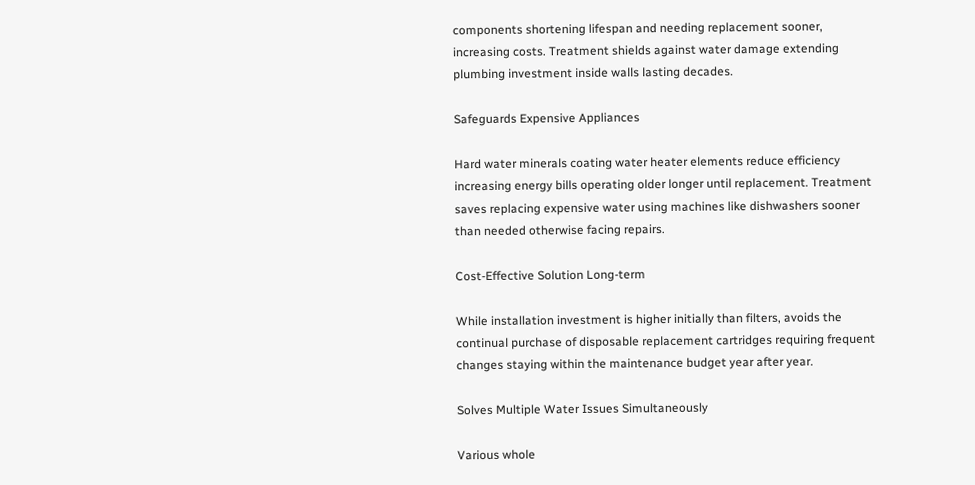components shortening lifespan and needing replacement sooner, increasing costs. Treatment shields against water damage extending plumbing investment inside walls lasting decades.

Safeguards Expensive Appliances

Hard water minerals coating water heater elements reduce efficiency increasing energy bills operating older longer until replacement. Treatment saves replacing expensive water using machines like dishwashers sooner than needed otherwise facing repairs.

Cost-Effective Solution Long-term

While installation investment is higher initially than filters, avoids the continual purchase of disposable replacement cartridges requiring frequent changes staying within the maintenance budget year after year.

Solves Multiple Water Issues Simultaneously

Various whole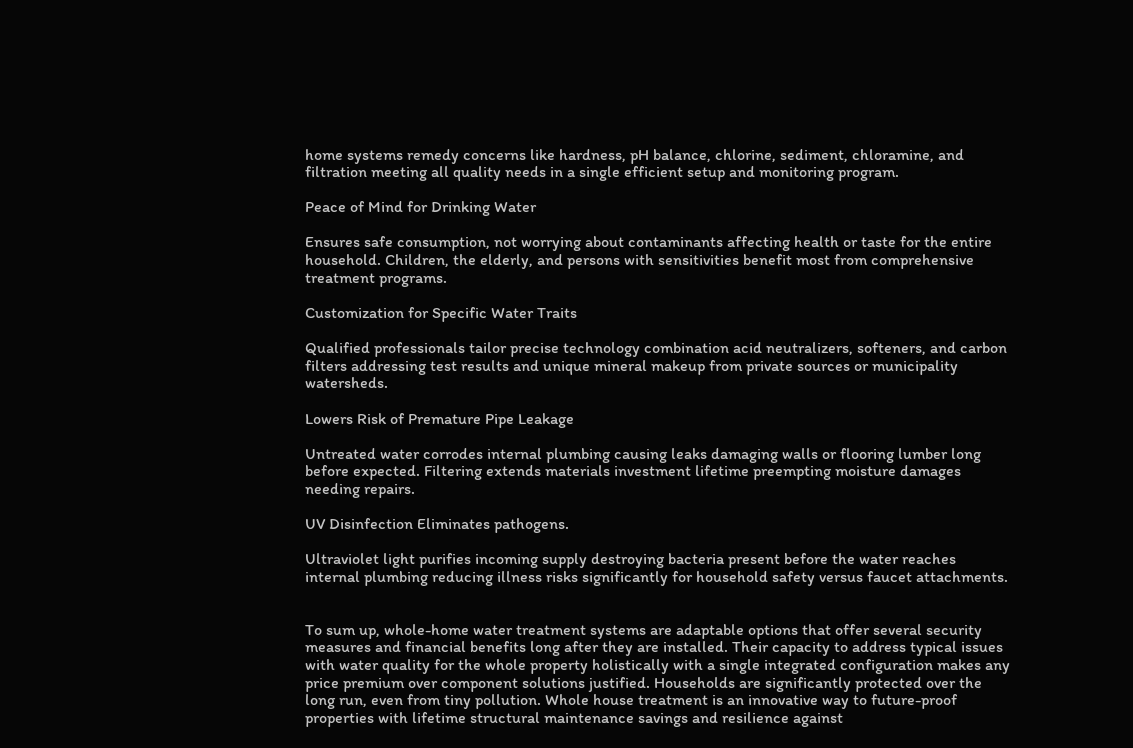home systems remedy concerns like hardness, pH balance, chlorine, sediment, chloramine, and filtration meeting all quality needs in a single efficient setup and monitoring program.

Peace of Mind for Drinking Water

Ensures safe consumption, not worrying about contaminants affecting health or taste for the entire household. Children, the elderly, and persons with sensitivities benefit most from comprehensive treatment programs.

Customization for Specific Water Traits

Qualified professionals tailor precise technology combination acid neutralizers, softeners, and carbon filters addressing test results and unique mineral makeup from private sources or municipality watersheds.

Lowers Risk of Premature Pipe Leakage

Untreated water corrodes internal plumbing causing leaks damaging walls or flooring lumber long before expected. Filtering extends materials investment lifetime preempting moisture damages needing repairs.

UV Disinfection Eliminates pathogens.

Ultraviolet light purifies incoming supply destroying bacteria present before the water reaches internal plumbing reducing illness risks significantly for household safety versus faucet attachments.


To sum up, whole-home water treatment systems are adaptable options that offer several security measures and financial benefits long after they are installed. Their capacity to address typical issues with water quality for the whole property holistically with a single integrated configuration makes any price premium over component solutions justified. Households are significantly protected over the long run, even from tiny pollution. Whole house treatment is an innovative way to future-proof properties with lifetime structural maintenance savings and resilience against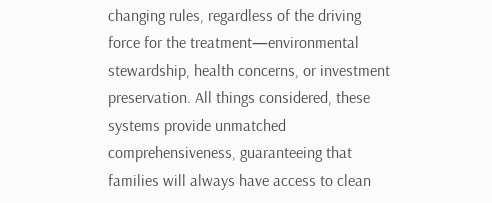changing rules, regardless of the driving force for the treatment—environmental stewardship, health concerns, or investment preservation. All things considered, these systems provide unmatched comprehensiveness, guaranteeing that families will always have access to clean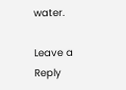water.

Leave a Reply